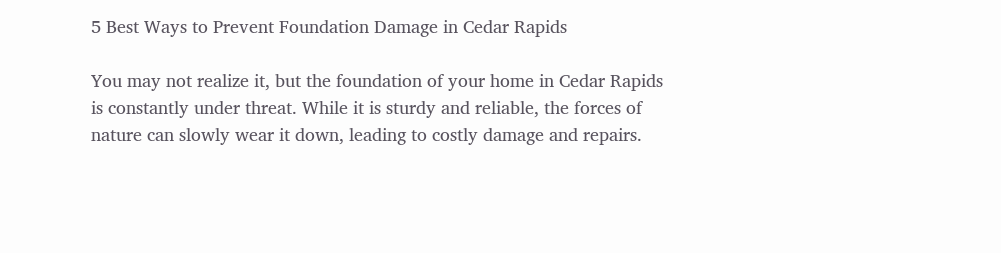5 Best Ways to Prevent Foundation Damage in Cedar Rapids

You may not realize it, but the foundation of your home in Cedar Rapids is constantly under threat. While it is sturdy and reliable, the forces of nature can slowly wear it down, leading to costly damage and repairs.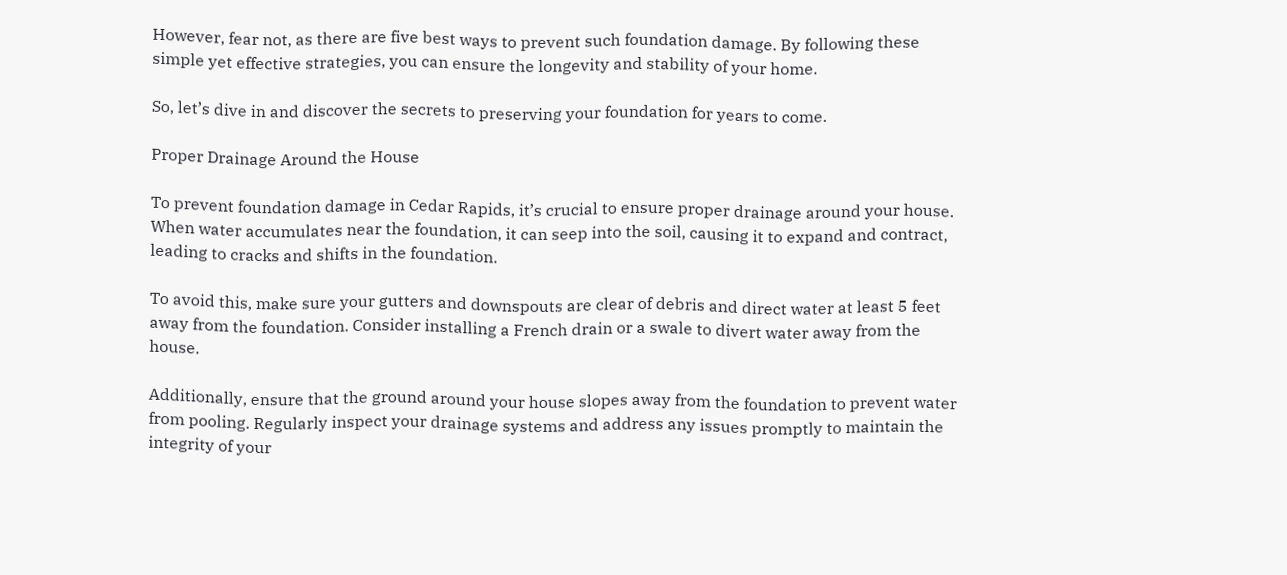However, fear not, as there are five best ways to prevent such foundation damage. By following these simple yet effective strategies, you can ensure the longevity and stability of your home.

So, let’s dive in and discover the secrets to preserving your foundation for years to come.

Proper Drainage Around the House

To prevent foundation damage in Cedar Rapids, it’s crucial to ensure proper drainage around your house. When water accumulates near the foundation, it can seep into the soil, causing it to expand and contract, leading to cracks and shifts in the foundation.

To avoid this, make sure your gutters and downspouts are clear of debris and direct water at least 5 feet away from the foundation. Consider installing a French drain or a swale to divert water away from the house.

Additionally, ensure that the ground around your house slopes away from the foundation to prevent water from pooling. Regularly inspect your drainage systems and address any issues promptly to maintain the integrity of your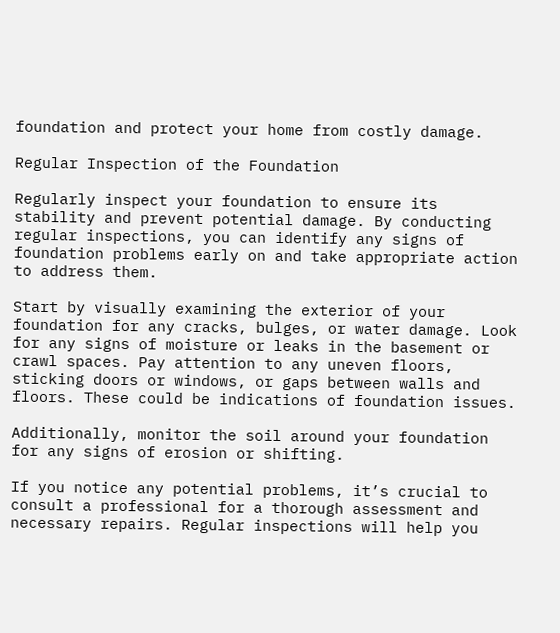foundation and protect your home from costly damage.

Regular Inspection of the Foundation

Regularly inspect your foundation to ensure its stability and prevent potential damage. By conducting regular inspections, you can identify any signs of foundation problems early on and take appropriate action to address them.

Start by visually examining the exterior of your foundation for any cracks, bulges, or water damage. Look for any signs of moisture or leaks in the basement or crawl spaces. Pay attention to any uneven floors, sticking doors or windows, or gaps between walls and floors. These could be indications of foundation issues.

Additionally, monitor the soil around your foundation for any signs of erosion or shifting.

If you notice any potential problems, it’s crucial to consult a professional for a thorough assessment and necessary repairs. Regular inspections will help you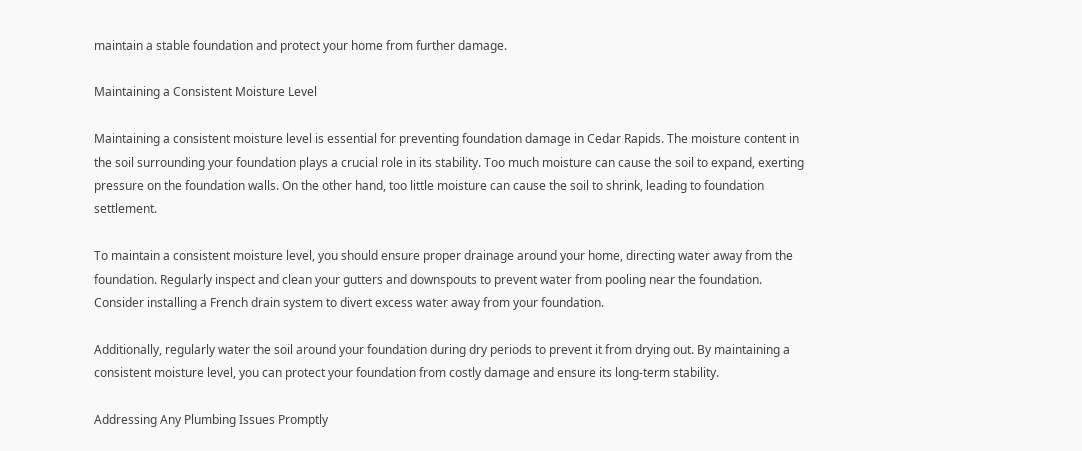maintain a stable foundation and protect your home from further damage.

Maintaining a Consistent Moisture Level

Maintaining a consistent moisture level is essential for preventing foundation damage in Cedar Rapids. The moisture content in the soil surrounding your foundation plays a crucial role in its stability. Too much moisture can cause the soil to expand, exerting pressure on the foundation walls. On the other hand, too little moisture can cause the soil to shrink, leading to foundation settlement.

To maintain a consistent moisture level, you should ensure proper drainage around your home, directing water away from the foundation. Regularly inspect and clean your gutters and downspouts to prevent water from pooling near the foundation. Consider installing a French drain system to divert excess water away from your foundation.

Additionally, regularly water the soil around your foundation during dry periods to prevent it from drying out. By maintaining a consistent moisture level, you can protect your foundation from costly damage and ensure its long-term stability.

Addressing Any Plumbing Issues Promptly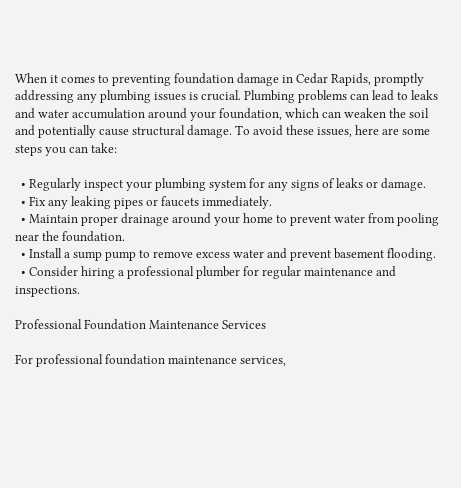When it comes to preventing foundation damage in Cedar Rapids, promptly addressing any plumbing issues is crucial. Plumbing problems can lead to leaks and water accumulation around your foundation, which can weaken the soil and potentially cause structural damage. To avoid these issues, here are some steps you can take:

  • Regularly inspect your plumbing system for any signs of leaks or damage.
  • Fix any leaking pipes or faucets immediately.
  • Maintain proper drainage around your home to prevent water from pooling near the foundation.
  • Install a sump pump to remove excess water and prevent basement flooding.
  • Consider hiring a professional plumber for regular maintenance and inspections.

Professional Foundation Maintenance Services

For professional foundation maintenance services,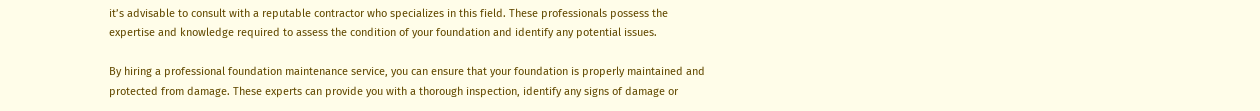it’s advisable to consult with a reputable contractor who specializes in this field. These professionals possess the expertise and knowledge required to assess the condition of your foundation and identify any potential issues.

By hiring a professional foundation maintenance service, you can ensure that your foundation is properly maintained and protected from damage. These experts can provide you with a thorough inspection, identify any signs of damage or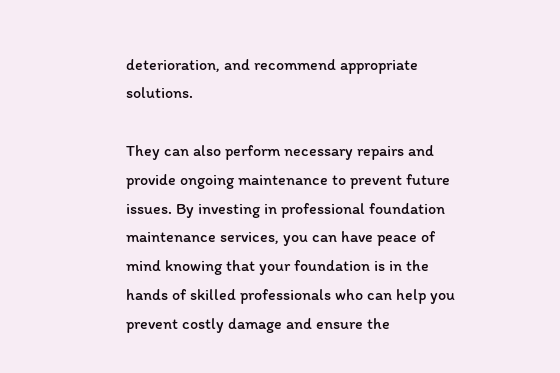deterioration, and recommend appropriate solutions.

They can also perform necessary repairs and provide ongoing maintenance to prevent future issues. By investing in professional foundation maintenance services, you can have peace of mind knowing that your foundation is in the hands of skilled professionals who can help you prevent costly damage and ensure the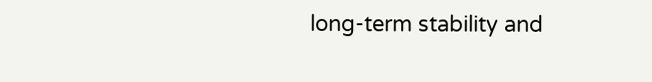long-term stability and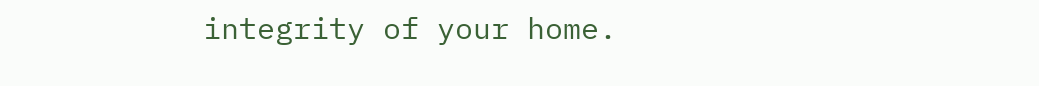integrity of your home.